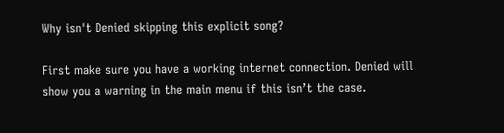Why isn't Denied skipping this explicit song?

First make sure you have a working internet connection. Denied will show you a warning in the main menu if this isn’t the case.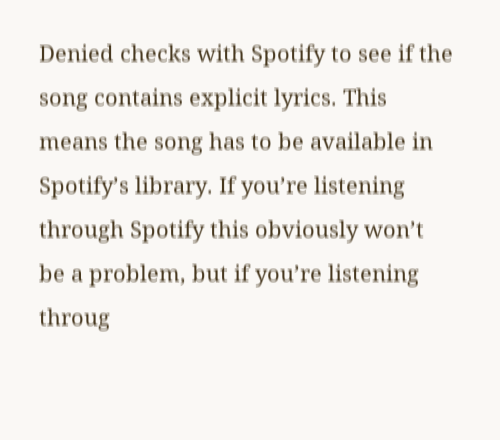Denied checks with Spotify to see if the song contains explicit lyrics. This means the song has to be available in Spotify’s library. If you’re listening through Spotify this obviously won’t be a problem, but if you’re listening throug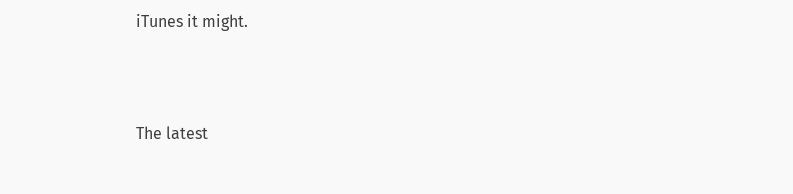iTunes it might.



The latest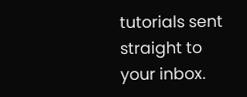tutorials sent straight to your inbox.